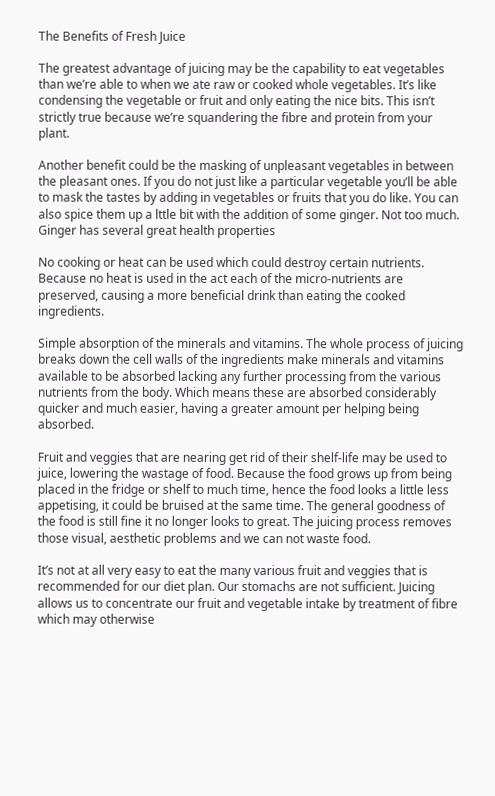The Benefits of Fresh Juice

The greatest advantage of juicing may be the capability to eat vegetables than we’re able to when we ate raw or cooked whole vegetables. It’s like condensing the vegetable or fruit and only eating the nice bits. This isn’t strictly true because we’re squandering the fibre and protein from your plant.

Another benefit could be the masking of unpleasant vegetables in between the pleasant ones. If you do not just like a particular vegetable you’ll be able to mask the tastes by adding in vegetables or fruits that you do like. You can also spice them up a lttle bit with the addition of some ginger. Not too much. Ginger has several great health properties

No cooking or heat can be used which could destroy certain nutrients. Because no heat is used in the act each of the micro-nutrients are preserved, causing a more beneficial drink than eating the cooked ingredients.

Simple absorption of the minerals and vitamins. The whole process of juicing breaks down the cell walls of the ingredients make minerals and vitamins available to be absorbed lacking any further processing from the various nutrients from the body. Which means these are absorbed considerably quicker and much easier, having a greater amount per helping being absorbed.

Fruit and veggies that are nearing get rid of their shelf-life may be used to juice, lowering the wastage of food. Because the food grows up from being placed in the fridge or shelf to much time, hence the food looks a little less appetising, it could be bruised at the same time. The general goodness of the food is still fine it no longer looks to great. The juicing process removes those visual, aesthetic problems and we can not waste food.

It’s not at all very easy to eat the many various fruit and veggies that is recommended for our diet plan. Our stomachs are not sufficient. Juicing allows us to concentrate our fruit and vegetable intake by treatment of fibre which may otherwise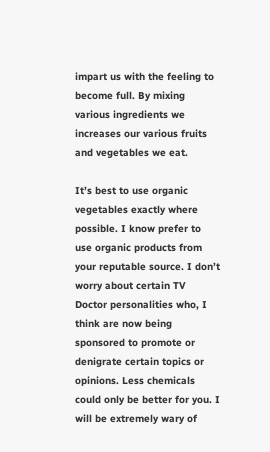impart us with the feeling to become full. By mixing various ingredients we increases our various fruits and vegetables we eat.

It’s best to use organic vegetables exactly where possible. I know prefer to use organic products from your reputable source. I don’t worry about certain TV Doctor personalities who, I think are now being sponsored to promote or denigrate certain topics or opinions. Less chemicals could only be better for you. I will be extremely wary of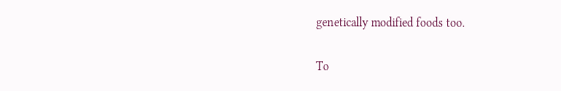genetically modified foods too.

To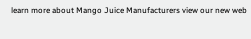learn more about Mango Juice Manufacturers view our new web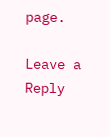page.

Leave a Reply